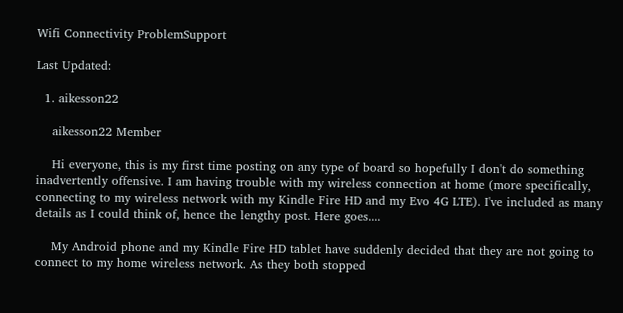Wifi Connectivity ProblemSupport

Last Updated:

  1. aikesson22

    aikesson22 Member

    Hi everyone, this is my first time posting on any type of board so hopefully I don't do something inadvertently offensive. I am having trouble with my wireless connection at home (more specifically, connecting to my wireless network with my Kindle Fire HD and my Evo 4G LTE). I've included as many details as I could think of, hence the lengthy post. Here goes....

    My Android phone and my Kindle Fire HD tablet have suddenly decided that they are not going to connect to my home wireless network. As they both stopped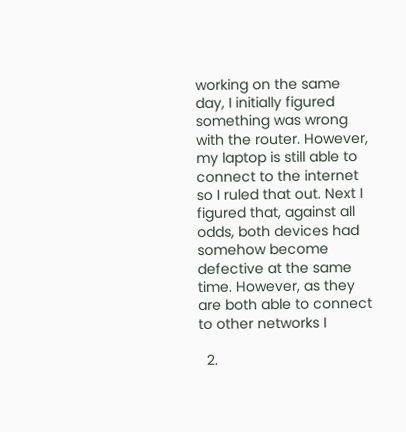working on the same day, I initially figured something was wrong with the router. However, my laptop is still able to connect to the internet so I ruled that out. Next I figured that, against all odds, both devices had somehow become defective at the same time. However, as they are both able to connect to other networks I

  2.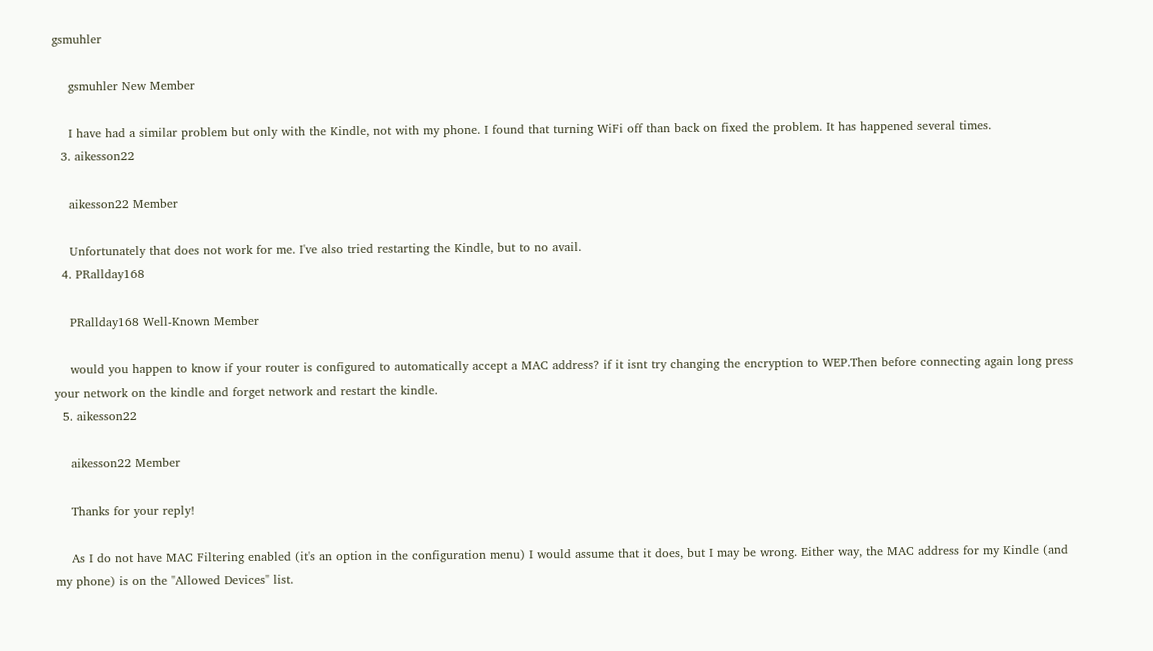gsmuhler

    gsmuhler New Member

    I have had a similar problem but only with the Kindle, not with my phone. I found that turning WiFi off than back on fixed the problem. It has happened several times.
  3. aikesson22

    aikesson22 Member

    Unfortunately that does not work for me. I've also tried restarting the Kindle, but to no avail.
  4. PRallday168

    PRallday168 Well-Known Member

    would you happen to know if your router is configured to automatically accept a MAC address? if it isnt try changing the encryption to WEP.Then before connecting again long press your network on the kindle and forget network and restart the kindle.
  5. aikesson22

    aikesson22 Member

    Thanks for your reply!

    As I do not have MAC Filtering enabled (it's an option in the configuration menu) I would assume that it does, but I may be wrong. Either way, the MAC address for my Kindle (and my phone) is on the "Allowed Devices" list.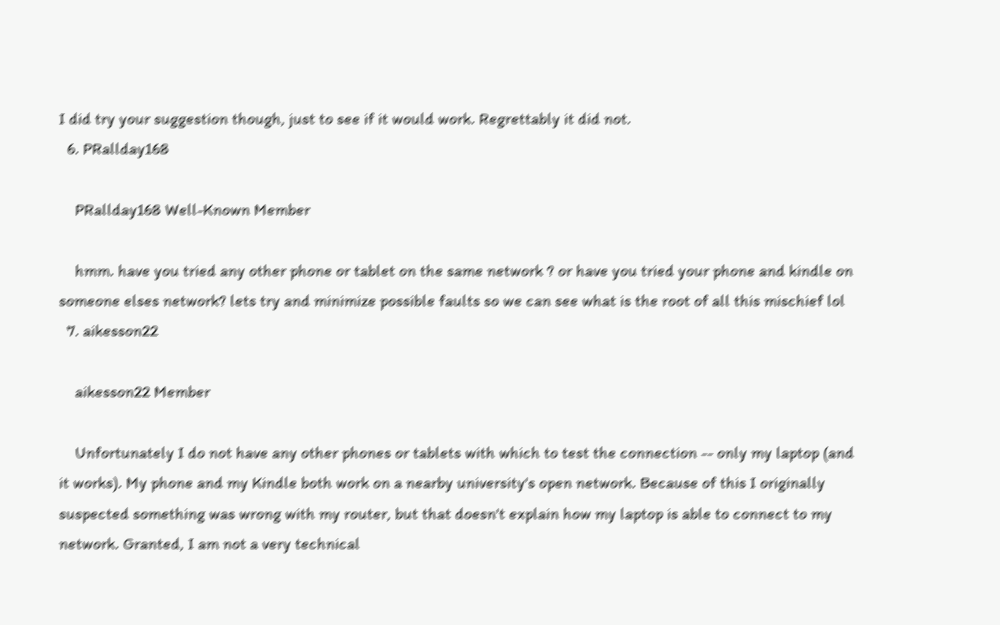I did try your suggestion though, just to see if it would work. Regrettably it did not.
  6. PRallday168

    PRallday168 Well-Known Member

    hmm. have you tried any other phone or tablet on the same network ? or have you tried your phone and kindle on someone elses network? lets try and minimize possible faults so we can see what is the root of all this mischief lol
  7. aikesson22

    aikesson22 Member

    Unfortunately I do not have any other phones or tablets with which to test the connection -- only my laptop (and it works). My phone and my Kindle both work on a nearby university's open network. Because of this I originally suspected something was wrong with my router, but that doesn't explain how my laptop is able to connect to my network. Granted, I am not a very technical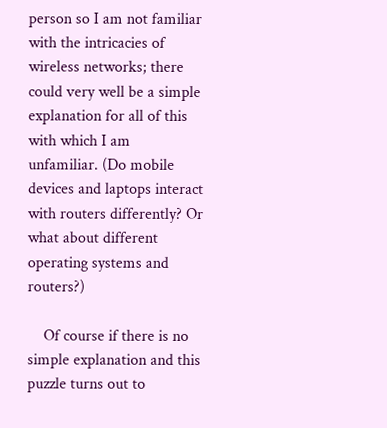person so I am not familiar with the intricacies of wireless networks; there could very well be a simple explanation for all of this with which I am unfamiliar. (Do mobile devices and laptops interact with routers differently? Or what about different operating systems and routers?)

    Of course if there is no simple explanation and this puzzle turns out to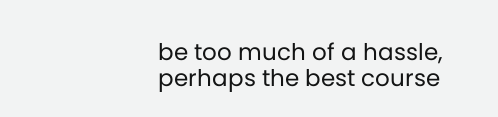be too much of a hassle, perhaps the best course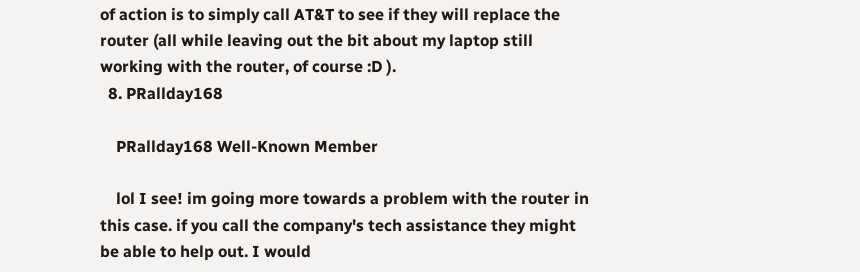of action is to simply call AT&T to see if they will replace the router (all while leaving out the bit about my laptop still working with the router, of course :D ).
  8. PRallday168

    PRallday168 Well-Known Member

    lol I see! im going more towards a problem with the router in this case. if you call the company's tech assistance they might be able to help out. I would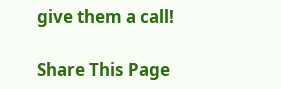give them a call!

Share This Page